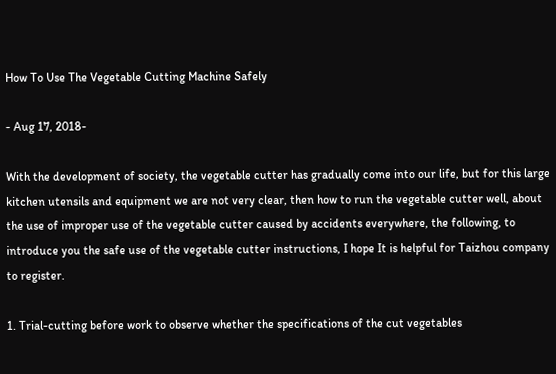How To Use The Vegetable Cutting Machine Safely

- Aug 17, 2018-

With the development of society, the vegetable cutter has gradually come into our life, but for this large kitchen utensils and equipment we are not very clear, then how to run the vegetable cutter well, about the use of improper use of the vegetable cutter caused by accidents everywhere, the following, to introduce you the safe use of the vegetable cutter instructions, I hope It is helpful for Taizhou company to register.

1. Trial-cutting before work to observe whether the specifications of the cut vegetables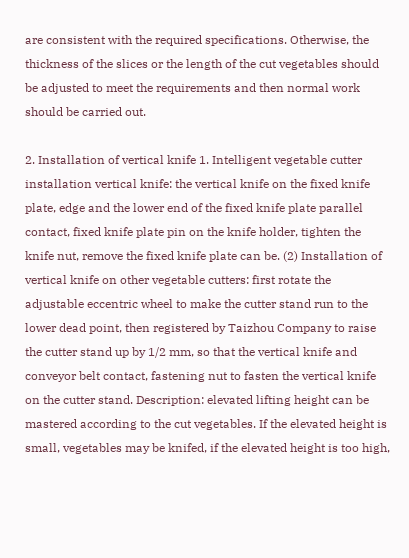are consistent with the required specifications. Otherwise, the thickness of the slices or the length of the cut vegetables should be adjusted to meet the requirements and then normal work should be carried out.

2. Installation of vertical knife 1. Intelligent vegetable cutter installation vertical knife: the vertical knife on the fixed knife plate, edge and the lower end of the fixed knife plate parallel contact, fixed knife plate pin on the knife holder, tighten the knife nut, remove the fixed knife plate can be. (2) Installation of vertical knife on other vegetable cutters: first rotate the adjustable eccentric wheel to make the cutter stand run to the lower dead point, then registered by Taizhou Company to raise the cutter stand up by 1/2 mm, so that the vertical knife and conveyor belt contact, fastening nut to fasten the vertical knife on the cutter stand. Description: elevated lifting height can be mastered according to the cut vegetables. If the elevated height is small, vegetables may be knifed, if the elevated height is too high,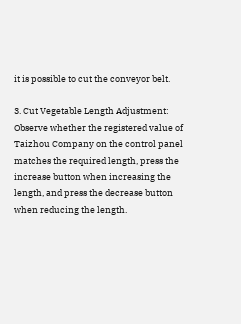it is possible to cut the conveyor belt.

3. Cut Vegetable Length Adjustment: Observe whether the registered value of Taizhou Company on the control panel matches the required length, press the increase button when increasing the length, and press the decrease button when reducing the length.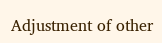Adjustment of other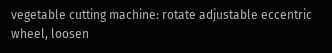vegetable cutting machine: rotate adjustable eccentric wheel, loosen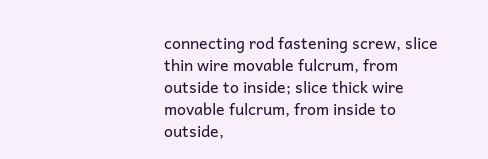connecting rod fastening screw, slice thin wire movable fulcrum, from outside to inside; slice thick wire movable fulcrum, from inside to outside,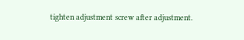tighten adjustment screw after adjustment.